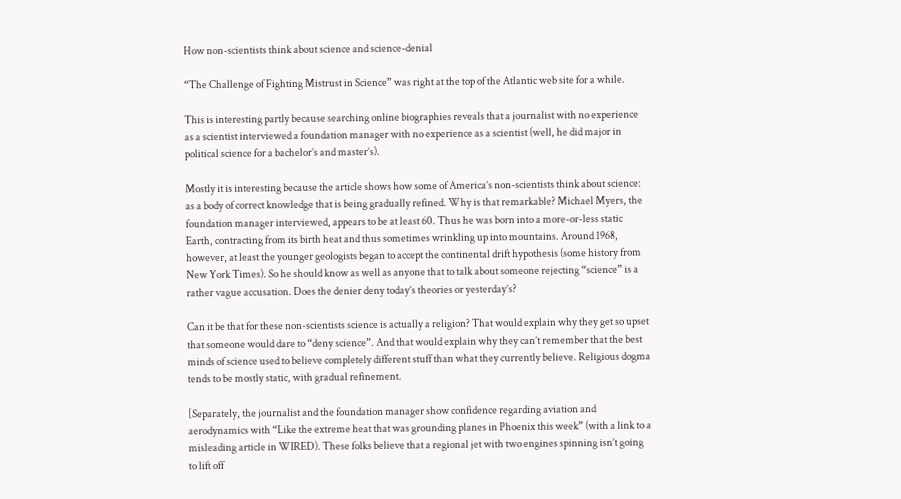How non-scientists think about science and science-denial

“The Challenge of Fighting Mistrust in Science” was right at the top of the Atlantic web site for a while.

This is interesting partly because searching online biographies reveals that a journalist with no experience as a scientist interviewed a foundation manager with no experience as a scientist (well, he did major in political science for a bachelor’s and master’s).

Mostly it is interesting because the article shows how some of America’s non-scientists think about science: as a body of correct knowledge that is being gradually refined. Why is that remarkable? Michael Myers, the foundation manager interviewed, appears to be at least 60. Thus he was born into a more-or-less static Earth, contracting from its birth heat and thus sometimes wrinkling up into mountains. Around 1968, however, at least the younger geologists began to accept the continental drift hypothesis (some history from New York Times). So he should know as well as anyone that to talk about someone rejecting “science” is a rather vague accusation. Does the denier deny today’s theories or yesterday’s?

Can it be that for these non-scientists science is actually a religion? That would explain why they get so upset that someone would dare to “deny science”. And that would explain why they can’t remember that the best minds of science used to believe completely different stuff than what they currently believe. Religious dogma tends to be mostly static, with gradual refinement.

[Separately, the journalist and the foundation manager show confidence regarding aviation and aerodynamics with “Like the extreme heat that was grounding planes in Phoenix this week” (with a link to a misleading article in WIRED). These folks believe that a regional jet with two engines spinning isn’t going to lift off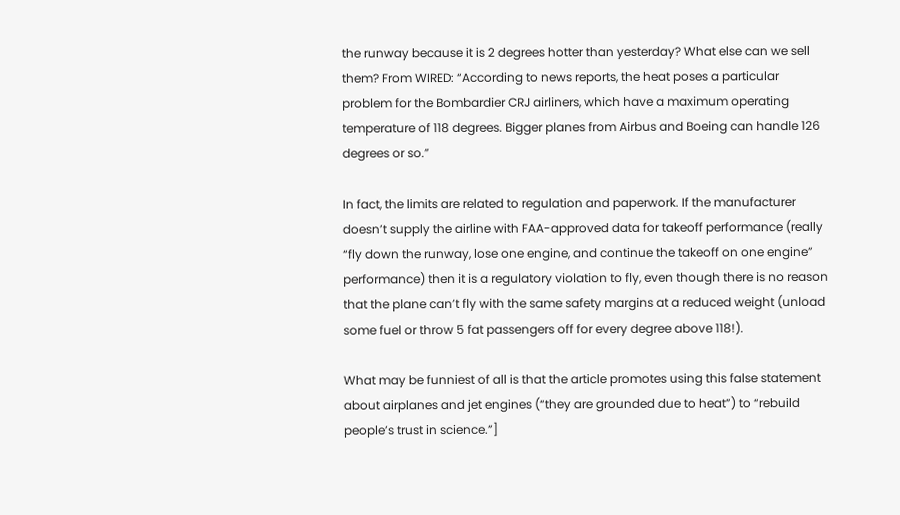the runway because it is 2 degrees hotter than yesterday? What else can we sell them? From WIRED: “According to news reports, the heat poses a particular problem for the Bombardier CRJ airliners, which have a maximum operating temperature of 118 degrees. Bigger planes from Airbus and Boeing can handle 126 degrees or so.”

In fact, the limits are related to regulation and paperwork. If the manufacturer doesn’t supply the airline with FAA-approved data for takeoff performance (really “fly down the runway, lose one engine, and continue the takeoff on one engine” performance) then it is a regulatory violation to fly, even though there is no reason that the plane can’t fly with the same safety margins at a reduced weight (unload some fuel or throw 5 fat passengers off for every degree above 118!).

What may be funniest of all is that the article promotes using this false statement about airplanes and jet engines (“they are grounded due to heat”) to “rebuild people’s trust in science.”]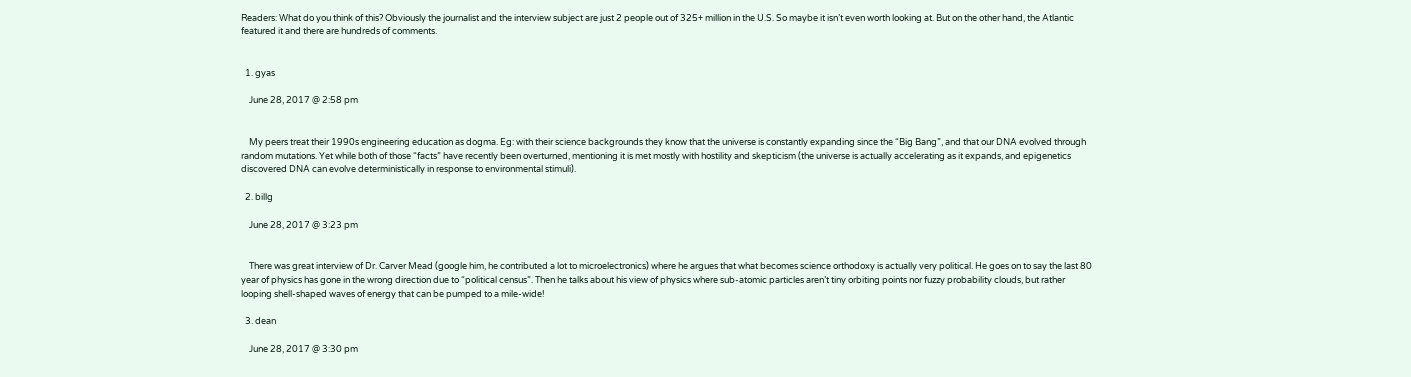Readers: What do you think of this? Obviously the journalist and the interview subject are just 2 people out of 325+ million in the U.S. So maybe it isn’t even worth looking at. But on the other hand, the Atlantic featured it and there are hundreds of comments.


  1. gyas

    June 28, 2017 @ 2:58 pm


    My peers treat their 1990s engineering education as dogma. Eg: with their science backgrounds they know that the universe is constantly expanding since the “Big Bang”, and that our DNA evolved through random mutations. Yet while both of those “facts” have recently been overturned, mentioning it is met mostly with hostility and skepticism (the universe is actually accelerating as it expands, and epigenetics discovered DNA can evolve deterministically in response to environmental stimuli).

  2. billg

    June 28, 2017 @ 3:23 pm


    There was great interview of Dr. Carver Mead (google him, he contributed a lot to microelectronics) where he argues that what becomes science orthodoxy is actually very political. He goes on to say the last 80 year of physics has gone in the wrong direction due to “political census”. Then he talks about his view of physics where sub-atomic particles aren’t tiny orbiting points nor fuzzy probability clouds, but rather looping shell-shaped waves of energy that can be pumped to a mile-wide!

  3. dean

    June 28, 2017 @ 3:30 pm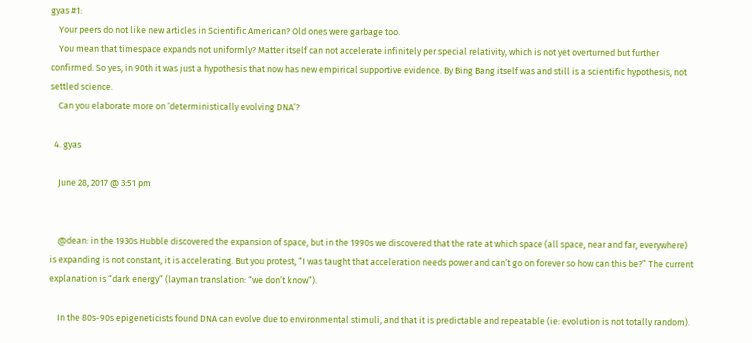gyas #1:
    Your peers do not like new articles in Scientific American? Old ones were garbage too.
    You mean that timespace expands not uniformly? Matter itself can not accelerate infinitely per special relativity, which is not yet overturned but further confirmed. So yes, in 90th it was just a hypothesis that now has new empirical supportive evidence. By Bing Bang itself was and still is a scientific hypothesis, not settled science.
    Can you elaborate more on ‘deterministically evolving DNA’?

  4. gyas

    June 28, 2017 @ 3:51 pm


    @dean: in the 1930s Hubble discovered the expansion of space, but in the 1990s we discovered that the rate at which space (all space, near and far, everywhere) is expanding is not constant, it is accelerating. But you protest, “I was taught that acceleration needs power and can’t go on forever so how can this be?” The current explanation is “dark energy” (layman translation: “we don’t know”).

    In the 80s-90s epigeneticists found DNA can evolve due to environmental stimuli, and that it is predictable and repeatable (ie: evolution is not totally random).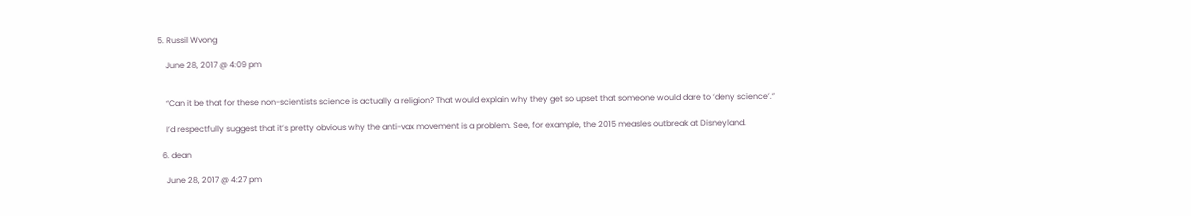5. Russil Wvong

    June 28, 2017 @ 4:09 pm


    “Can it be that for these non-scientists science is actually a religion? That would explain why they get so upset that someone would dare to ‘deny science’.”

    I’d respectfully suggest that it’s pretty obvious why the anti-vax movement is a problem. See, for example, the 2015 measles outbreak at Disneyland.

  6. dean

    June 28, 2017 @ 4:27 pm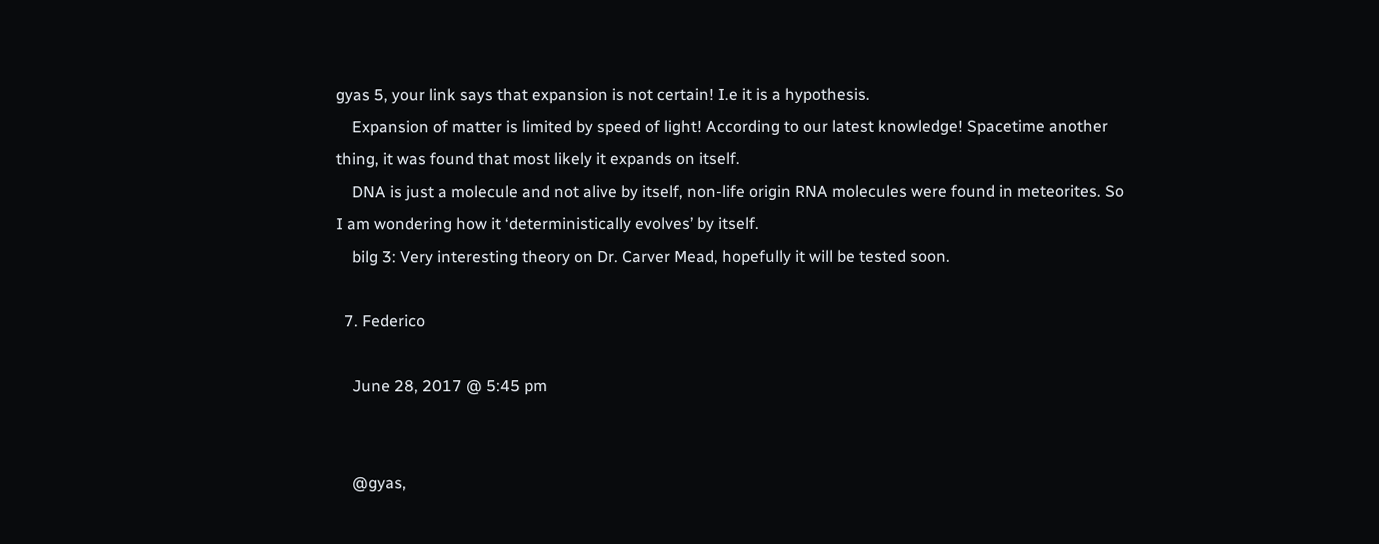gyas 5, your link says that expansion is not certain! I.e it is a hypothesis.
    Expansion of matter is limited by speed of light! According to our latest knowledge! Spacetime another thing, it was found that most likely it expands on itself.
    DNA is just a molecule and not alive by itself, non-life origin RNA molecules were found in meteorites. So I am wondering how it ‘deterministically evolves’ by itself.
    bilg 3: Very interesting theory on Dr. Carver Mead, hopefully it will be tested soon.

  7. Federico

    June 28, 2017 @ 5:45 pm


    @gyas,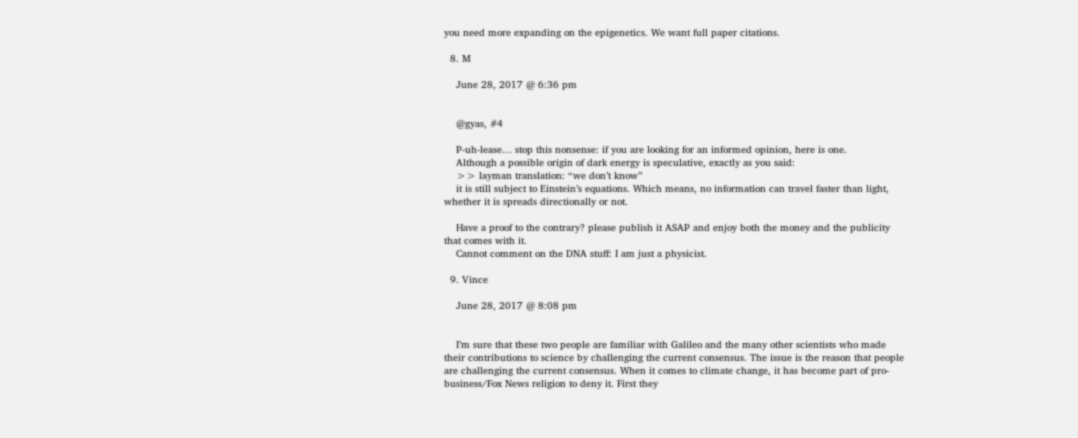you need more expanding on the epigenetics. We want full paper citations.

  8. M

    June 28, 2017 @ 6:36 pm


    @gyas, #4

    P-uh-lease… stop this nonsense: if you are looking for an informed opinion, here is one.
    Although a possible origin of dark energy is speculative, exactly as you said:
    >> layman translation: “we don’t know”
    it is still subject to Einstein’s equations. Which means, no information can travel faster than light, whether it is spreads directionally or not.

    Have a proof to the contrary? please publish it ASAP and enjoy both the money and the publicity that comes with it.
    Cannot comment on the DNA stuff: I am just a physicist.

  9. Vince

    June 28, 2017 @ 8:08 pm


    I’m sure that these two people are familiar with Galileo and the many other scientists who made their contributions to science by challenging the current consensus. The issue is the reason that people are challenging the current consensus. When it comes to climate change, it has become part of pro-business/Fox News religion to deny it. First they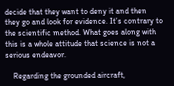decide that they want to deny it and then they go and look for evidence. It’s contrary to the scientific method. What goes along with this is a whole attitude that science is not a serious endeavor.

    Regarding the grounded aircraft,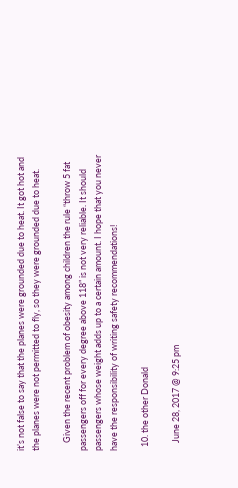it’s not false to say that the planes were grounded due to heat. It got hot and the planes were not permitted to fly, so they were grounded due to heat.

    Given the recent problem of obesity among children the rule “throw 5 fat passengers off for every degree above 118” is not very reliable. It should passengers whose weight adds up to a certain amount. I hope that you never have the responsibility of writing safety recommendations!

  10. the other Donald

    June 28, 2017 @ 9:25 pm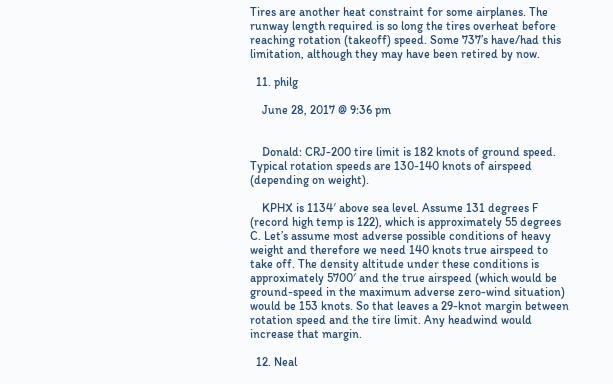Tires are another heat constraint for some airplanes. The runway length required is so long the tires overheat before reaching rotation (takeoff) speed. Some 737’s have/had this limitation, although they may have been retired by now.

  11. philg

    June 28, 2017 @ 9:36 pm


    Donald: CRJ-200 tire limit is 182 knots of ground speed. Typical rotation speeds are 130-140 knots of airspeed (depending on weight).

    KPHX is 1134′ above sea level. Assume 131 degrees F (record high temp is 122), which is approximately 55 degrees C. Let’s assume most adverse possible conditions of heavy weight and therefore we need 140 knots true airspeed to take off. The density altitude under these conditions is approximately 5700′ and the true airspeed (which would be ground-speed in the maximum adverse zero-wind situation) would be 153 knots. So that leaves a 29-knot margin between rotation speed and the tire limit. Any headwind would increase that margin.

  12. Neal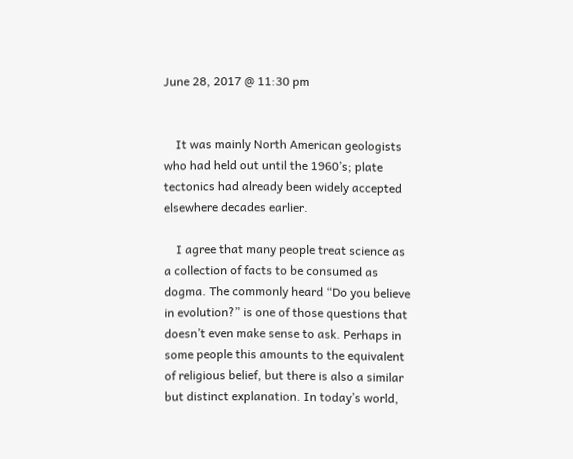June 28, 2017 @ 11:30 pm


    It was mainly North American geologists who had held out until the 1960’s; plate tectonics had already been widely accepted elsewhere decades earlier.

    I agree that many people treat science as a collection of facts to be consumed as dogma. The commonly heard “Do you believe in evolution?” is one of those questions that doesn’t even make sense to ask. Perhaps in some people this amounts to the equivalent of religious belief, but there is also a similar but distinct explanation. In today’s world,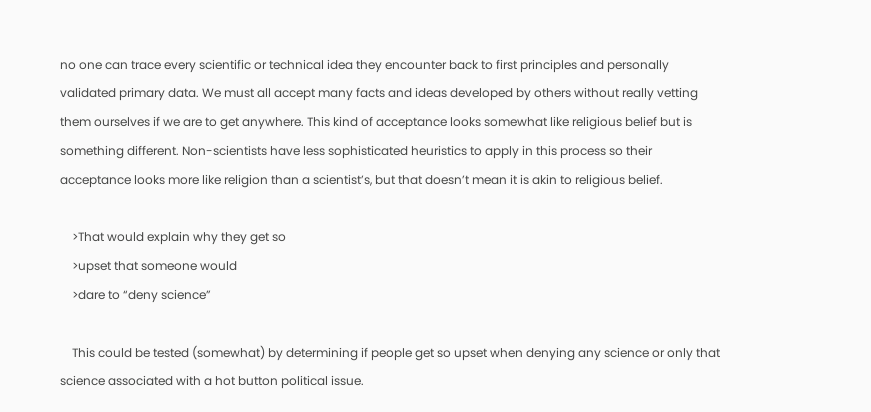no one can trace every scientific or technical idea they encounter back to first principles and personally validated primary data. We must all accept many facts and ideas developed by others without really vetting them ourselves if we are to get anywhere. This kind of acceptance looks somewhat like religious belief but is something different. Non-scientists have less sophisticated heuristics to apply in this process so their acceptance looks more like religion than a scientist’s, but that doesn’t mean it is akin to religious belief.

    >That would explain why they get so
    >upset that someone would
    >dare to “deny science”

    This could be tested (somewhat) by determining if people get so upset when denying any science or only that science associated with a hot button political issue.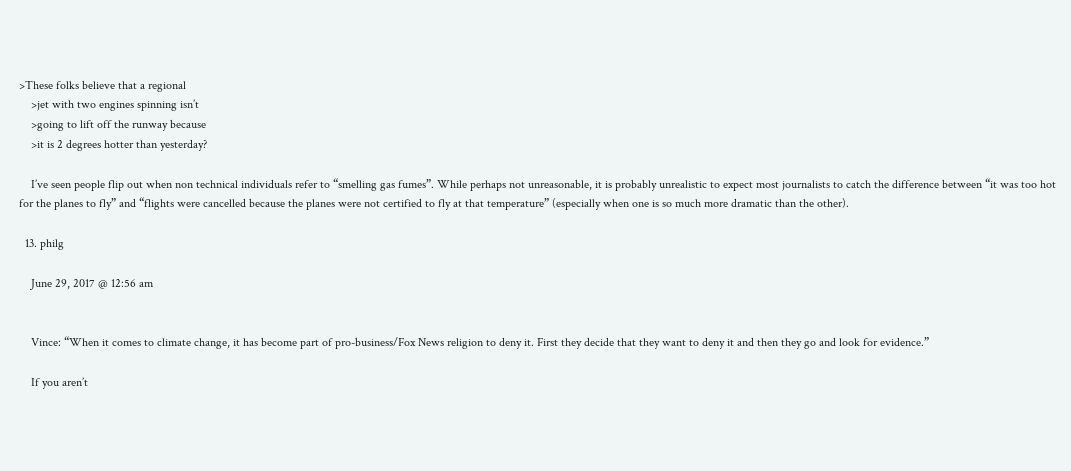>These folks believe that a regional
    >jet with two engines spinning isn’t
    >going to lift off the runway because
    >it is 2 degrees hotter than yesterday?

    I’ve seen people flip out when non technical individuals refer to “smelling gas fumes”. While perhaps not unreasonable, it is probably unrealistic to expect most journalists to catch the difference between “it was too hot for the planes to fly” and “flights were cancelled because the planes were not certified to fly at that temperature” (especially when one is so much more dramatic than the other).

  13. philg

    June 29, 2017 @ 12:56 am


    Vince: “When it comes to climate change, it has become part of pro-business/Fox News religion to deny it. First they decide that they want to deny it and then they go and look for evidence.”

    If you aren’t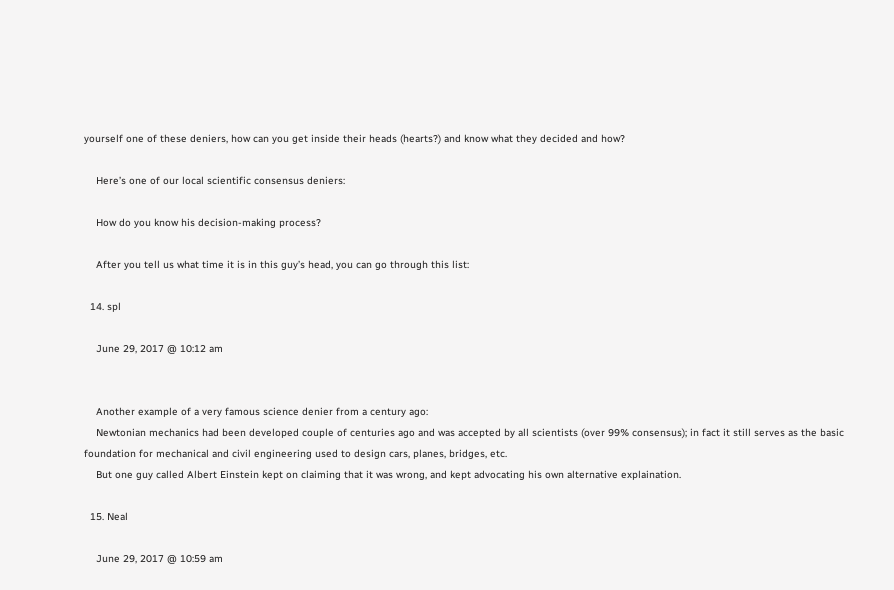yourself one of these deniers, how can you get inside their heads (hearts?) and know what they decided and how?

    Here’s one of our local scientific consensus deniers:

    How do you know his decision-making process?

    After you tell us what time it is in this guy’s head, you can go through this list:

  14. spl

    June 29, 2017 @ 10:12 am


    Another example of a very famous science denier from a century ago:
    Newtonian mechanics had been developed couple of centuries ago and was accepted by all scientists (over 99% consensus); in fact it still serves as the basic foundation for mechanical and civil engineering used to design cars, planes, bridges, etc.
    But one guy called Albert Einstein kept on claiming that it was wrong, and kept advocating his own alternative explaination.

  15. Neal

    June 29, 2017 @ 10:59 am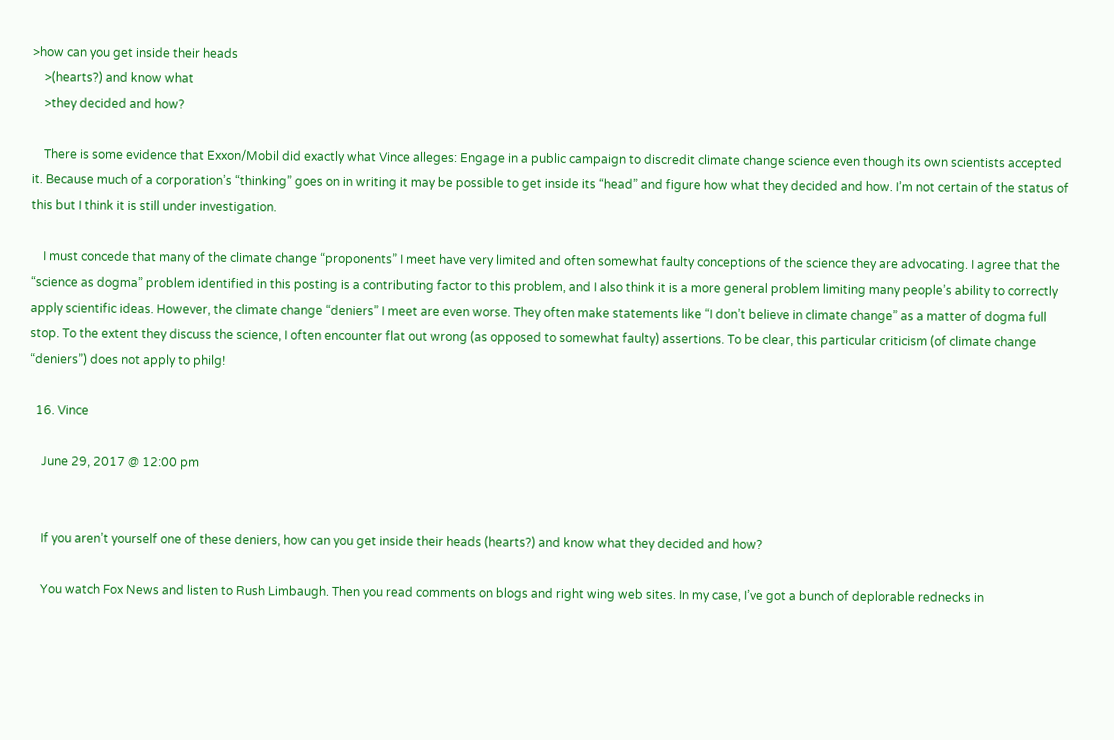>how can you get inside their heads
    >(hearts?) and know what
    >they decided and how?

    There is some evidence that Exxon/Mobil did exactly what Vince alleges: Engage in a public campaign to discredit climate change science even though its own scientists accepted it. Because much of a corporation’s “thinking” goes on in writing it may be possible to get inside its “head” and figure how what they decided and how. I’m not certain of the status of this but I think it is still under investigation.

    I must concede that many of the climate change “proponents” I meet have very limited and often somewhat faulty conceptions of the science they are advocating. I agree that the “science as dogma” problem identified in this posting is a contributing factor to this problem, and I also think it is a more general problem limiting many people’s ability to correctly apply scientific ideas. However, the climate change “deniers” I meet are even worse. They often make statements like “I don’t believe in climate change” as a matter of dogma full stop. To the extent they discuss the science, I often encounter flat out wrong (as opposed to somewhat faulty) assertions. To be clear, this particular criticism (of climate change “deniers”) does not apply to philg!

  16. Vince

    June 29, 2017 @ 12:00 pm


    If you aren’t yourself one of these deniers, how can you get inside their heads (hearts?) and know what they decided and how?

    You watch Fox News and listen to Rush Limbaugh. Then you read comments on blogs and right wing web sites. In my case, I’ve got a bunch of deplorable rednecks in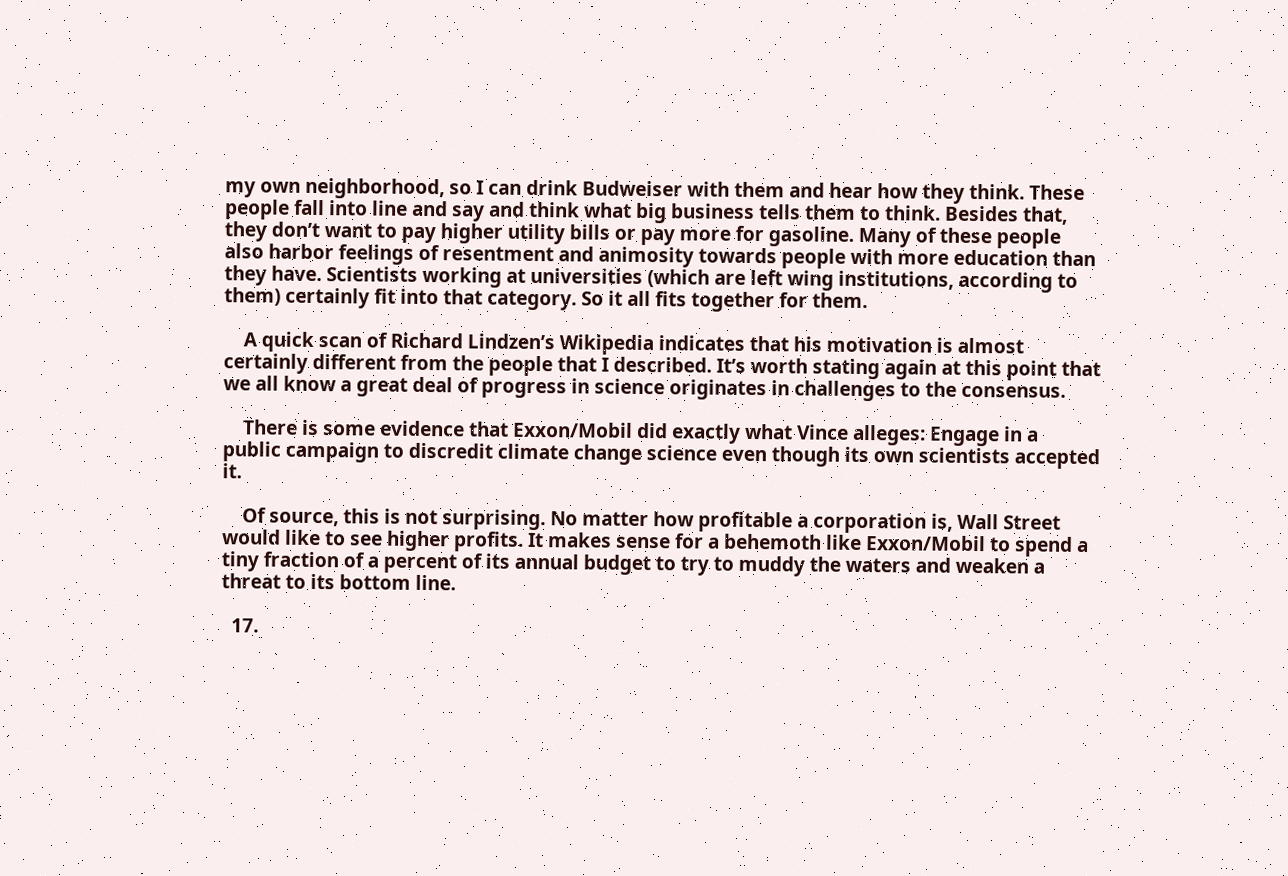my own neighborhood, so I can drink Budweiser with them and hear how they think. These people fall into line and say and think what big business tells them to think. Besides that, they don’t want to pay higher utility bills or pay more for gasoline. Many of these people also harbor feelings of resentment and animosity towards people with more education than they have. Scientists working at universities (which are left wing institutions, according to them) certainly fit into that category. So it all fits together for them.

    A quick scan of Richard Lindzen’s Wikipedia indicates that his motivation is almost certainly different from the people that I described. It’s worth stating again at this point that we all know a great deal of progress in science originates in challenges to the consensus.

    There is some evidence that Exxon/Mobil did exactly what Vince alleges: Engage in a public campaign to discredit climate change science even though its own scientists accepted it.

    Of source, this is not surprising. No matter how profitable a corporation is, Wall Street would like to see higher profits. It makes sense for a behemoth like Exxon/Mobil to spend a tiny fraction of a percent of its annual budget to try to muddy the waters and weaken a threat to its bottom line.

  17.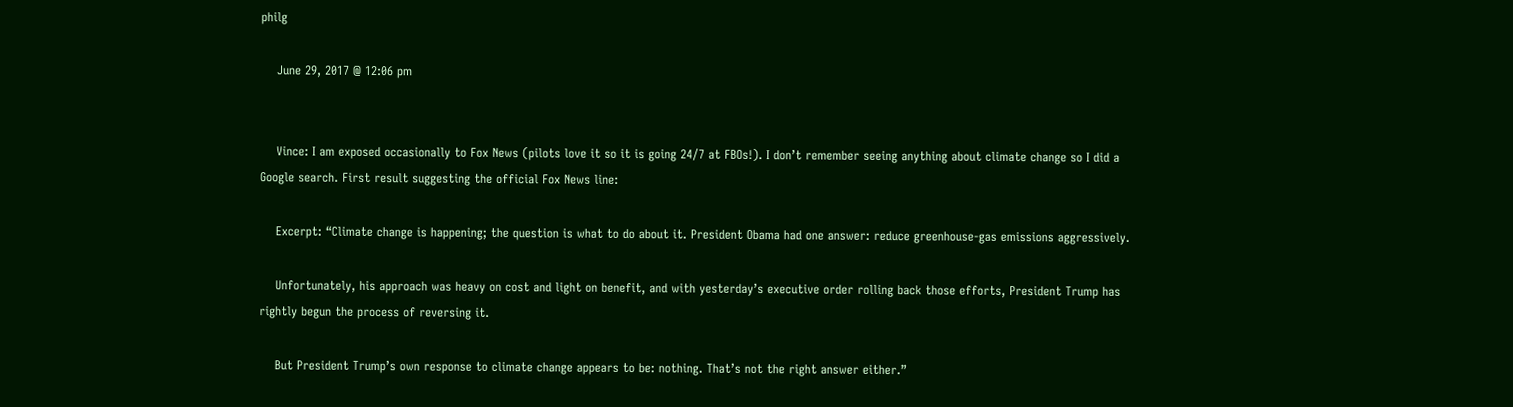philg

    June 29, 2017 @ 12:06 pm


    Vince: I am exposed occasionally to Fox News (pilots love it so it is going 24/7 at FBOs!). I don’t remember seeing anything about climate change so I did a Google search. First result suggesting the official Fox News line:

    Excerpt: “Climate change is happening; the question is what to do about it. President Obama had one answer: reduce greenhouse-gas emissions aggressively.

    Unfortunately, his approach was heavy on cost and light on benefit, and with yesterday’s executive order rolling back those efforts, President Trump has rightly begun the process of reversing it.

    But President Trump’s own response to climate change appears to be: nothing. That’s not the right answer either.”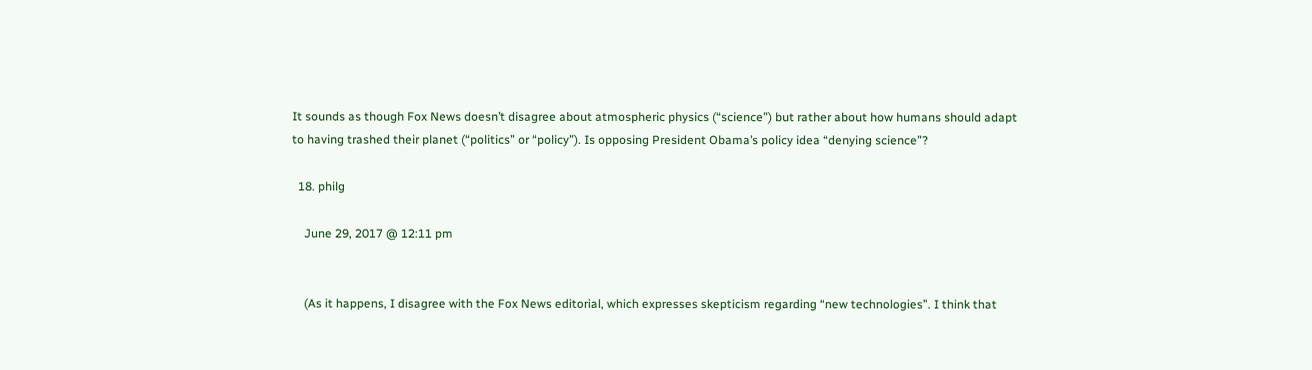It sounds as though Fox News doesn’t disagree about atmospheric physics (“science”) but rather about how humans should adapt to having trashed their planet (“politics” or “policy”). Is opposing President Obama’s policy idea “denying science”?

  18. philg

    June 29, 2017 @ 12:11 pm


    (As it happens, I disagree with the Fox News editorial, which expresses skepticism regarding “new technologies”. I think that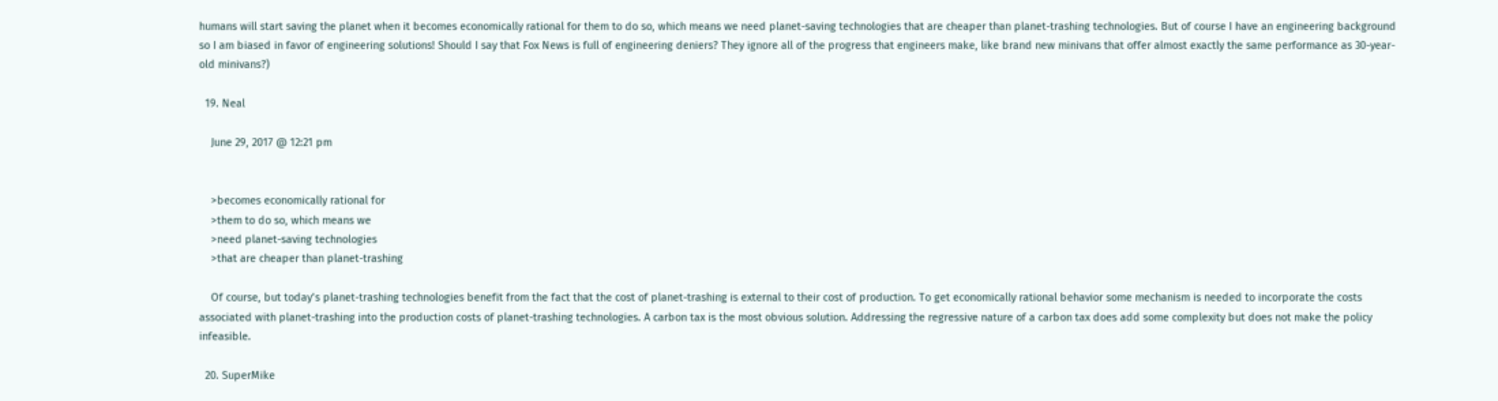humans will start saving the planet when it becomes economically rational for them to do so, which means we need planet-saving technologies that are cheaper than planet-trashing technologies. But of course I have an engineering background so I am biased in favor of engineering solutions! Should I say that Fox News is full of engineering deniers? They ignore all of the progress that engineers make, like brand new minivans that offer almost exactly the same performance as 30-year-old minivans?)

  19. Neal

    June 29, 2017 @ 12:21 pm


    >becomes economically rational for
    >them to do so, which means we
    >need planet-saving technologies
    >that are cheaper than planet-trashing

    Of course, but today’s planet-trashing technologies benefit from the fact that the cost of planet-trashing is external to their cost of production. To get economically rational behavior some mechanism is needed to incorporate the costs associated with planet-trashing into the production costs of planet-trashing technologies. A carbon tax is the most obvious solution. Addressing the regressive nature of a carbon tax does add some complexity but does not make the policy infeasible.

  20. SuperMike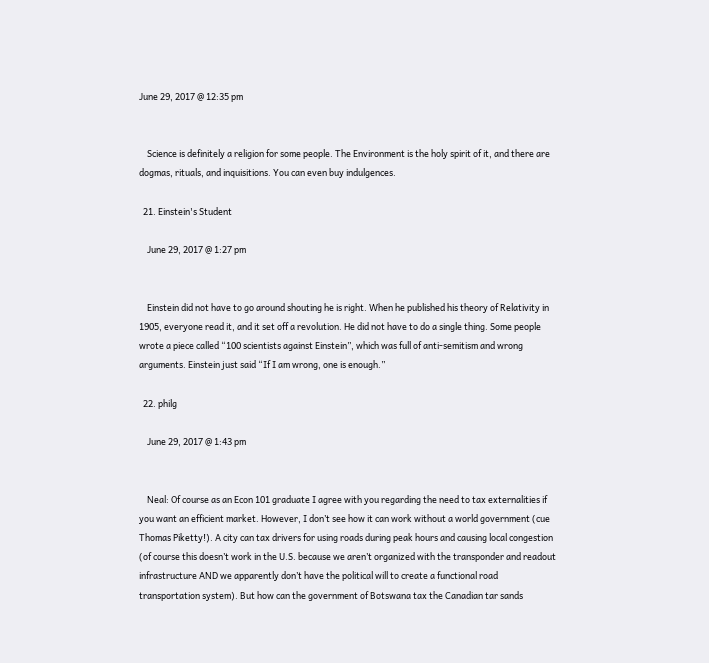June 29, 2017 @ 12:35 pm


    Science is definitely a religion for some people. The Environment is the holy spirit of it, and there are dogmas, rituals, and inquisitions. You can even buy indulgences.

  21. Einstein's Student

    June 29, 2017 @ 1:27 pm


    Einstein did not have to go around shouting he is right. When he published his theory of Relativity in 1905, everyone read it, and it set off a revolution. He did not have to do a single thing. Some people wrote a piece called “100 scientists against Einstein”, which was full of anti-semitism and wrong arguments. Einstein just said “If I am wrong, one is enough.”

  22. philg

    June 29, 2017 @ 1:43 pm


    Neal: Of course as an Econ 101 graduate I agree with you regarding the need to tax externalities if you want an efficient market. However, I don’t see how it can work without a world government (cue Thomas Piketty!). A city can tax drivers for using roads during peak hours and causing local congestion (of course this doesn’t work in the U.S. because we aren’t organized with the transponder and readout infrastructure AND we apparently don’t have the political will to create a functional road transportation system). But how can the government of Botswana tax the Canadian tar sands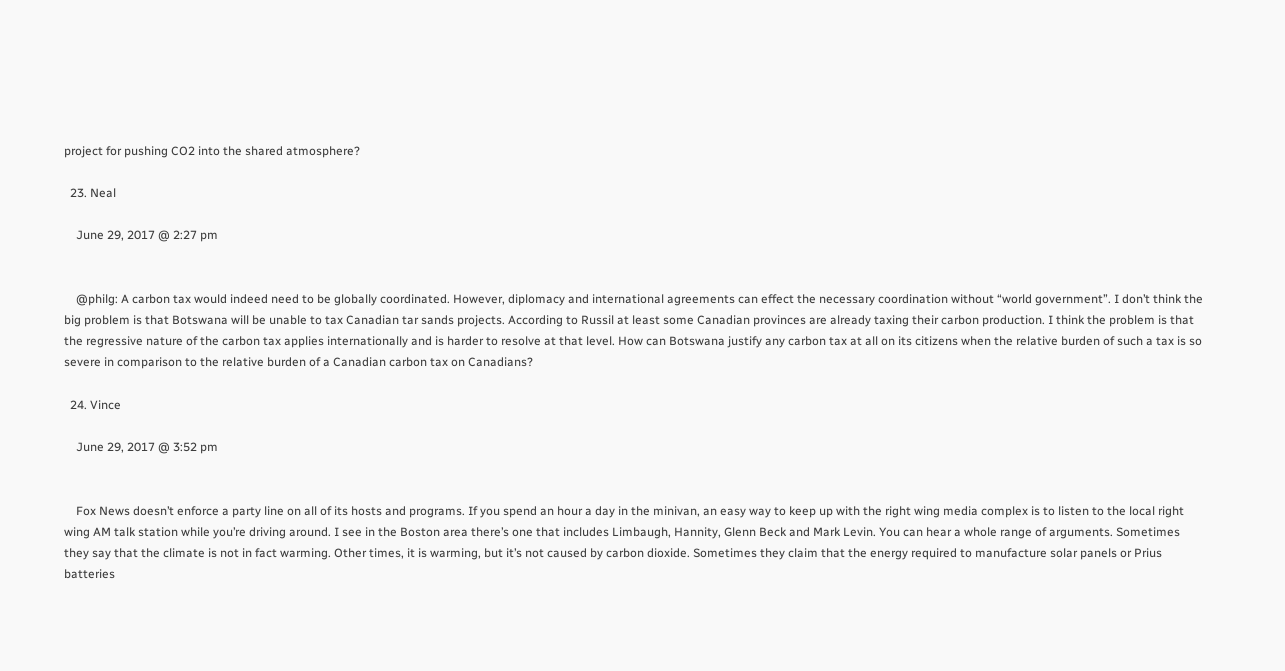project for pushing CO2 into the shared atmosphere?

  23. Neal

    June 29, 2017 @ 2:27 pm


    @philg: A carbon tax would indeed need to be globally coordinated. However, diplomacy and international agreements can effect the necessary coordination without “world government”. I don’t think the big problem is that Botswana will be unable to tax Canadian tar sands projects. According to Russil at least some Canadian provinces are already taxing their carbon production. I think the problem is that the regressive nature of the carbon tax applies internationally and is harder to resolve at that level. How can Botswana justify any carbon tax at all on its citizens when the relative burden of such a tax is so severe in comparison to the relative burden of a Canadian carbon tax on Canadians?

  24. Vince

    June 29, 2017 @ 3:52 pm


    Fox News doesn’t enforce a party line on all of its hosts and programs. If you spend an hour a day in the minivan, an easy way to keep up with the right wing media complex is to listen to the local right wing AM talk station while you’re driving around. I see in the Boston area there’s one that includes Limbaugh, Hannity, Glenn Beck and Mark Levin. You can hear a whole range of arguments. Sometimes they say that the climate is not in fact warming. Other times, it is warming, but it’s not caused by carbon dioxide. Sometimes they claim that the energy required to manufacture solar panels or Prius batteries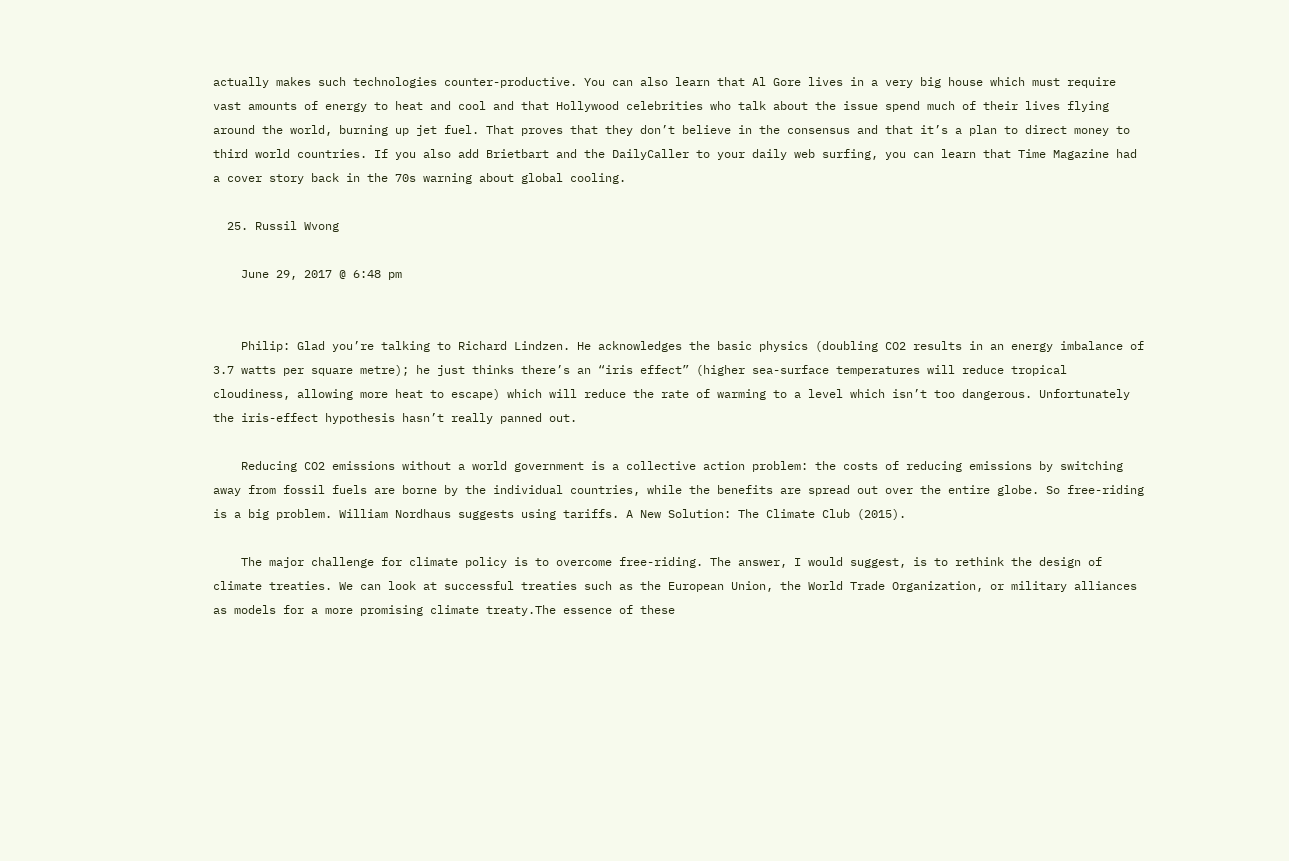actually makes such technologies counter-productive. You can also learn that Al Gore lives in a very big house which must require vast amounts of energy to heat and cool and that Hollywood celebrities who talk about the issue spend much of their lives flying around the world, burning up jet fuel. That proves that they don’t believe in the consensus and that it’s a plan to direct money to third world countries. If you also add Brietbart and the DailyCaller to your daily web surfing, you can learn that Time Magazine had a cover story back in the 70s warning about global cooling.

  25. Russil Wvong

    June 29, 2017 @ 6:48 pm


    Philip: Glad you’re talking to Richard Lindzen. He acknowledges the basic physics (doubling CO2 results in an energy imbalance of 3.7 watts per square metre); he just thinks there’s an “iris effect” (higher sea-surface temperatures will reduce tropical cloudiness, allowing more heat to escape) which will reduce the rate of warming to a level which isn’t too dangerous. Unfortunately the iris-effect hypothesis hasn’t really panned out.

    Reducing CO2 emissions without a world government is a collective action problem: the costs of reducing emissions by switching away from fossil fuels are borne by the individual countries, while the benefits are spread out over the entire globe. So free-riding is a big problem. William Nordhaus suggests using tariffs. A New Solution: The Climate Club (2015).

    The major challenge for climate policy is to overcome free-riding. The answer, I would suggest, is to rethink the design of climate treaties. We can look at successful treaties such as the European Union, the World Trade Organization, or military alliances as models for a more promising climate treaty.The essence of these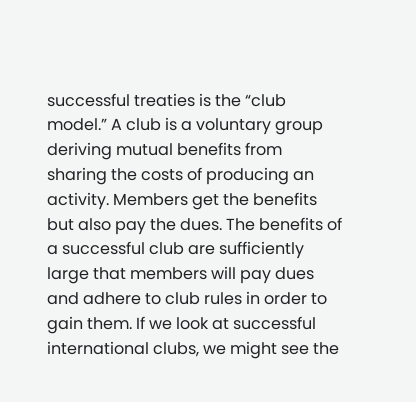successful treaties is the “club model.” A club is a voluntary group deriving mutual benefits from sharing the costs of producing an activity. Members get the benefits but also pay the dues. The benefits of a successful club are sufficiently large that members will pay dues and adhere to club rules in order to gain them. If we look at successful international clubs, we might see the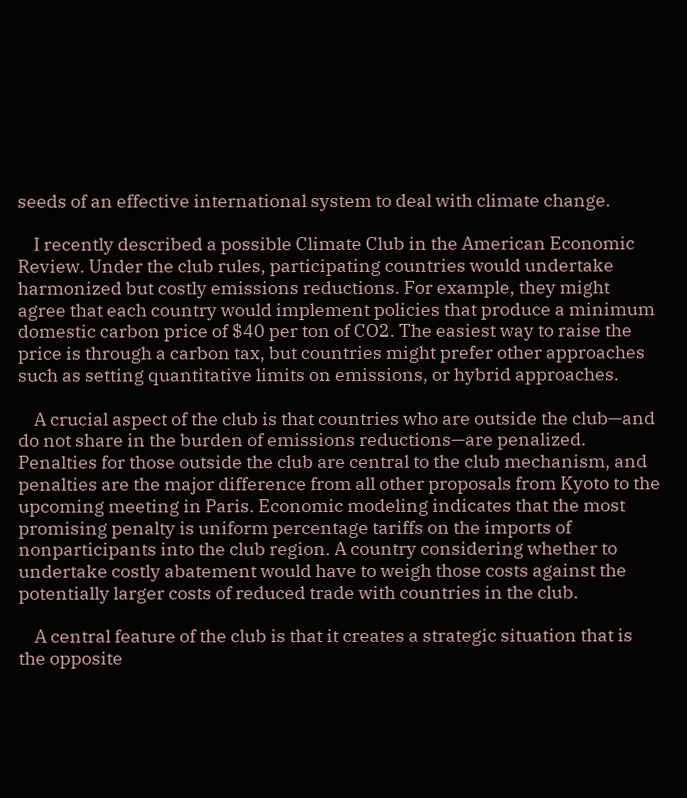seeds of an effective international system to deal with climate change.

    I recently described a possible Climate Club in the American Economic Review. Under the club rules, participating countries would undertake harmonized but costly emissions reductions. For example, they might agree that each country would implement policies that produce a minimum domestic carbon price of $40 per ton of CO2. The easiest way to raise the price is through a carbon tax, but countries might prefer other approaches such as setting quantitative limits on emissions, or hybrid approaches.

    A crucial aspect of the club is that countries who are outside the club—and do not share in the burden of emissions reductions—are penalized. Penalties for those outside the club are central to the club mechanism, and penalties are the major difference from all other proposals from Kyoto to the upcoming meeting in Paris. Economic modeling indicates that the most promising penalty is uniform percentage tariffs on the imports of nonparticipants into the club region. A country considering whether to undertake costly abatement would have to weigh those costs against the potentially larger costs of reduced trade with countries in the club.

    A central feature of the club is that it creates a strategic situation that is the opposite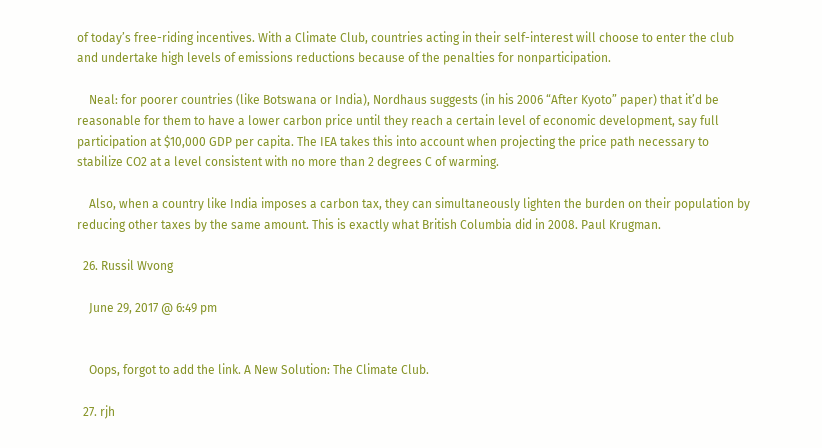of today’s free-riding incentives. With a Climate Club, countries acting in their self-interest will choose to enter the club and undertake high levels of emissions reductions because of the penalties for nonparticipation.

    Neal: for poorer countries (like Botswana or India), Nordhaus suggests (in his 2006 “After Kyoto” paper) that it’d be reasonable for them to have a lower carbon price until they reach a certain level of economic development, say full participation at $10,000 GDP per capita. The IEA takes this into account when projecting the price path necessary to stabilize CO2 at a level consistent with no more than 2 degrees C of warming.

    Also, when a country like India imposes a carbon tax, they can simultaneously lighten the burden on their population by reducing other taxes by the same amount. This is exactly what British Columbia did in 2008. Paul Krugman.

  26. Russil Wvong

    June 29, 2017 @ 6:49 pm


    Oops, forgot to add the link. A New Solution: The Climate Club.

  27. rjh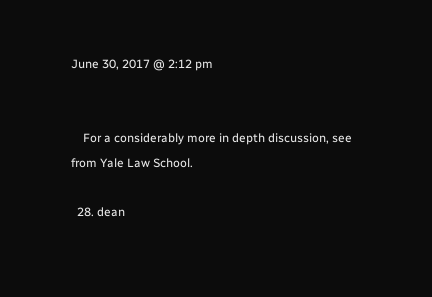June 30, 2017 @ 2:12 pm


    For a considerably more in depth discussion, see from Yale Law School.

  28. dean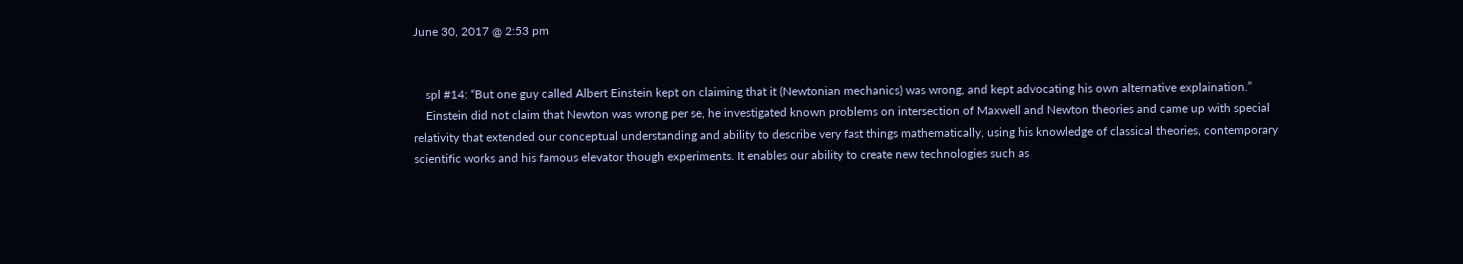June 30, 2017 @ 2:53 pm


    spl #14: “But one guy called Albert Einstein kept on claiming that it (Newtonian mechanics) was wrong, and kept advocating his own alternative explaination.”
    Einstein did not claim that Newton was wrong per se, he investigated known problems on intersection of Maxwell and Newton theories and came up with special relativity that extended our conceptual understanding and ability to describe very fast things mathematically, using his knowledge of classical theories, contemporary scientific works and his famous elevator though experiments. It enables our ability to create new technologies such as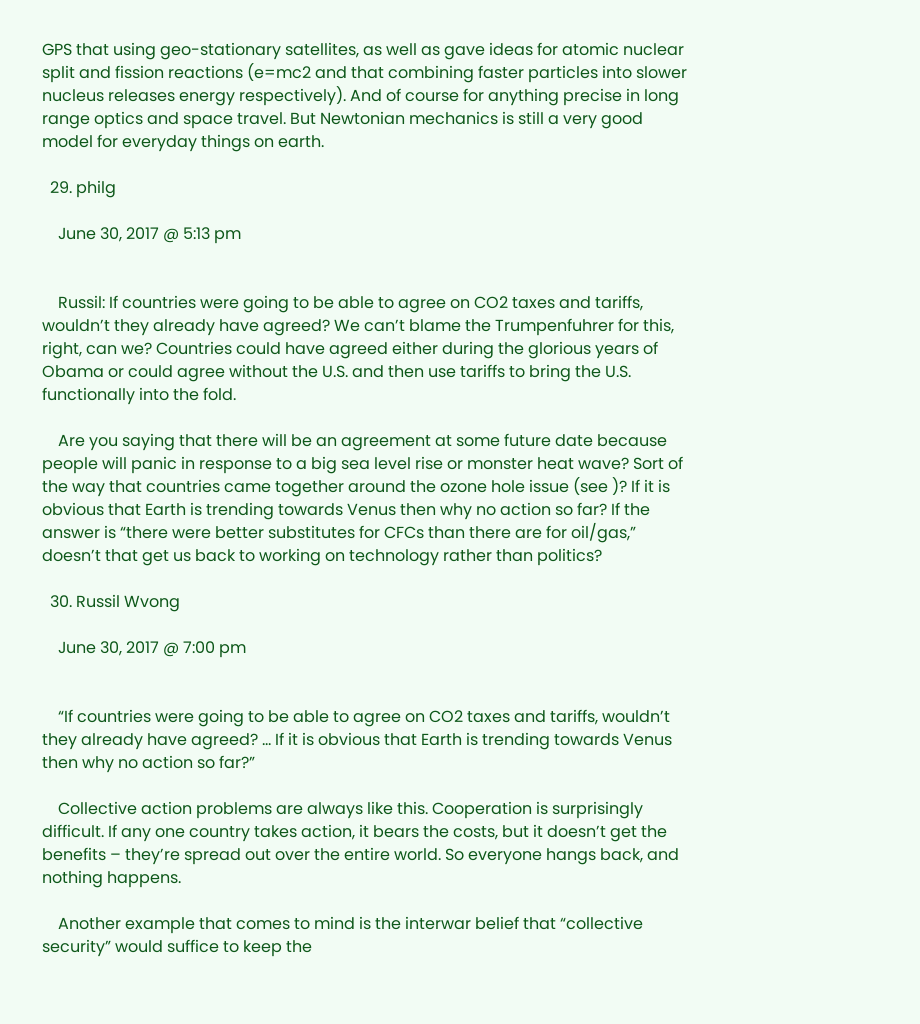GPS that using geo-stationary satellites, as well as gave ideas for atomic nuclear split and fission reactions (e=mc2 and that combining faster particles into slower nucleus releases energy respectively). And of course for anything precise in long range optics and space travel. But Newtonian mechanics is still a very good model for everyday things on earth.

  29. philg

    June 30, 2017 @ 5:13 pm


    Russil: If countries were going to be able to agree on CO2 taxes and tariffs, wouldn’t they already have agreed? We can’t blame the Trumpenfuhrer for this, right, can we? Countries could have agreed either during the glorious years of Obama or could agree without the U.S. and then use tariffs to bring the U.S. functionally into the fold.

    Are you saying that there will be an agreement at some future date because people will panic in response to a big sea level rise or monster heat wave? Sort of the way that countries came together around the ozone hole issue (see )? If it is obvious that Earth is trending towards Venus then why no action so far? If the answer is “there were better substitutes for CFCs than there are for oil/gas,” doesn’t that get us back to working on technology rather than politics?

  30. Russil Wvong

    June 30, 2017 @ 7:00 pm


    “If countries were going to be able to agree on CO2 taxes and tariffs, wouldn’t they already have agreed? … If it is obvious that Earth is trending towards Venus then why no action so far?”

    Collective action problems are always like this. Cooperation is surprisingly difficult. If any one country takes action, it bears the costs, but it doesn’t get the benefits – they’re spread out over the entire world. So everyone hangs back, and nothing happens.

    Another example that comes to mind is the interwar belief that “collective security” would suffice to keep the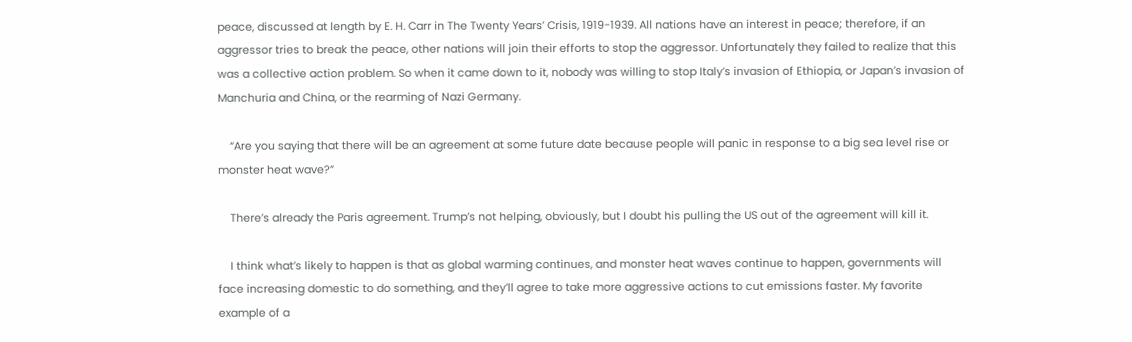peace, discussed at length by E. H. Carr in The Twenty Years’ Crisis, 1919-1939. All nations have an interest in peace; therefore, if an aggressor tries to break the peace, other nations will join their efforts to stop the aggressor. Unfortunately they failed to realize that this was a collective action problem. So when it came down to it, nobody was willing to stop Italy’s invasion of Ethiopia, or Japan’s invasion of Manchuria and China, or the rearming of Nazi Germany.

    “Are you saying that there will be an agreement at some future date because people will panic in response to a big sea level rise or monster heat wave?”

    There’s already the Paris agreement. Trump’s not helping, obviously, but I doubt his pulling the US out of the agreement will kill it.

    I think what’s likely to happen is that as global warming continues, and monster heat waves continue to happen, governments will face increasing domestic to do something, and they’ll agree to take more aggressive actions to cut emissions faster. My favorite example of a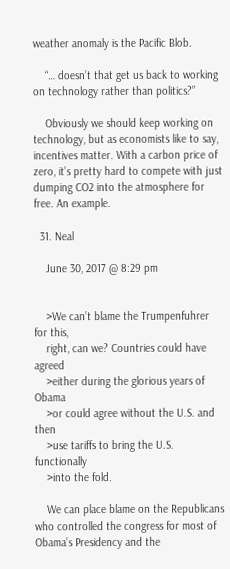weather anomaly is the Pacific Blob.

    “… doesn’t that get us back to working on technology rather than politics?”

    Obviously we should keep working on technology, but as economists like to say, incentives matter. With a carbon price of zero, it’s pretty hard to compete with just dumping CO2 into the atmosphere for free. An example.

  31. Neal

    June 30, 2017 @ 8:29 pm


    >We can’t blame the Trumpenfuhrer for this,
    right, can we? Countries could have agreed
    >either during the glorious years of Obama
    >or could agree without the U.S. and then
    >use tariffs to bring the U.S. functionally
    >into the fold.

    We can place blame on the Republicans who controlled the congress for most of Obama’s Presidency and the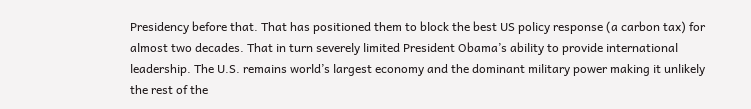Presidency before that. That has positioned them to block the best US policy response (a carbon tax) for almost two decades. That in turn severely limited President Obama’s ability to provide international leadership. The U.S. remains world’s largest economy and the dominant military power making it unlikely the rest of the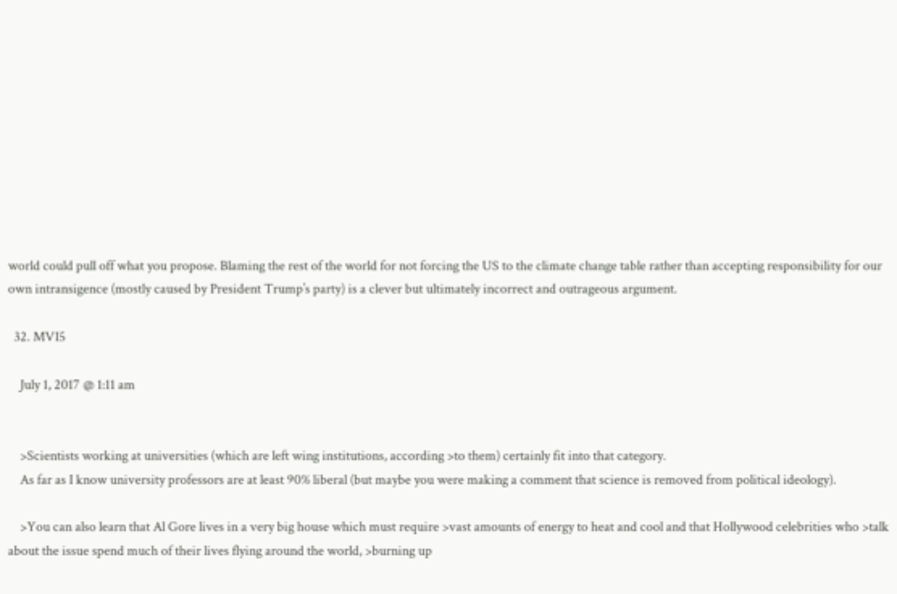world could pull off what you propose. Blaming the rest of the world for not forcing the US to the climate change table rather than accepting responsibility for our own intransigence (mostly caused by President Trump’s party) is a clever but ultimately incorrect and outrageous argument.

  32. MVI5

    July 1, 2017 @ 1:11 am


    >Scientists working at universities (which are left wing institutions, according >to them) certainly fit into that category.
    As far as I know university professors are at least 90% liberal (but maybe you were making a comment that science is removed from political ideology).

    >You can also learn that Al Gore lives in a very big house which must require >vast amounts of energy to heat and cool and that Hollywood celebrities who >talk about the issue spend much of their lives flying around the world, >burning up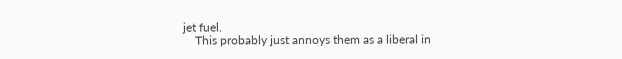jet fuel.
    This probably just annoys them as a liberal in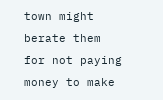town might berate them for not paying money to make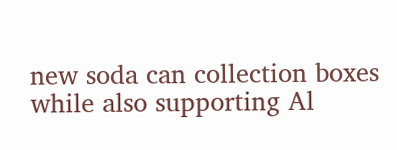new soda can collection boxes while also supporting Al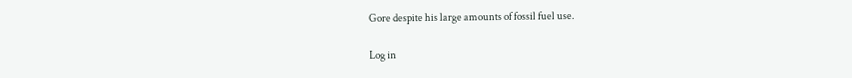Gore despite his large amounts of fossil fuel use.

Log in